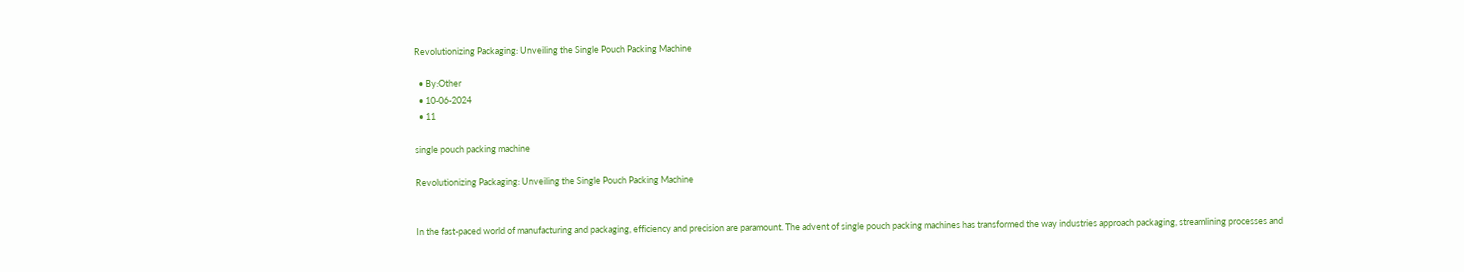Revolutionizing Packaging: Unveiling the Single Pouch Packing Machine

  • By:Other
  • 10-06-2024
  • 11

single pouch packing machine

Revolutionizing Packaging: Unveiling the Single Pouch Packing Machine


In the fast-paced world of manufacturing and packaging, efficiency and precision are paramount. The advent of single pouch packing machines has transformed the way industries approach packaging, streamlining processes and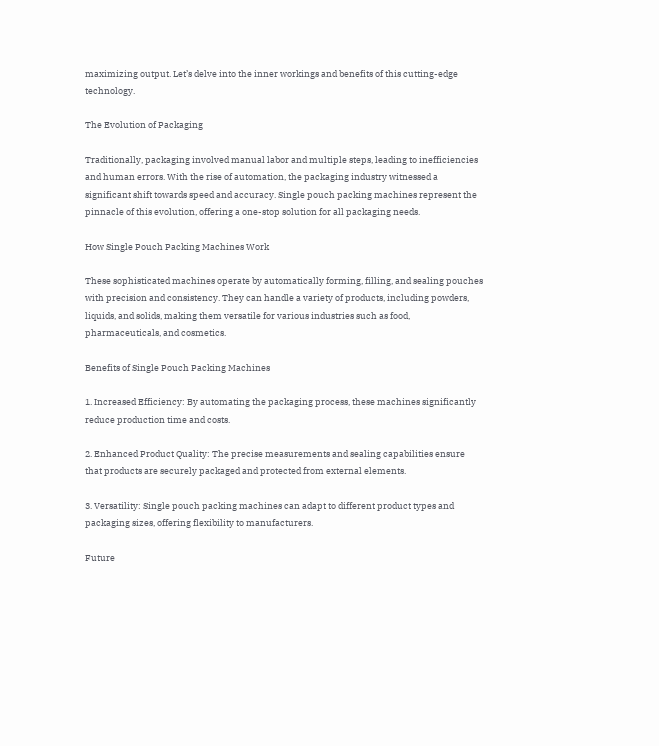maximizing output. Let’s delve into the inner workings and benefits of this cutting-edge technology.

The Evolution of Packaging

Traditionally, packaging involved manual labor and multiple steps, leading to inefficiencies and human errors. With the rise of automation, the packaging industry witnessed a significant shift towards speed and accuracy. Single pouch packing machines represent the pinnacle of this evolution, offering a one-stop solution for all packaging needs.

How Single Pouch Packing Machines Work

These sophisticated machines operate by automatically forming, filling, and sealing pouches with precision and consistency. They can handle a variety of products, including powders, liquids, and solids, making them versatile for various industries such as food, pharmaceuticals, and cosmetics.

Benefits of Single Pouch Packing Machines

1. Increased Efficiency: By automating the packaging process, these machines significantly reduce production time and costs.

2. Enhanced Product Quality: The precise measurements and sealing capabilities ensure that products are securely packaged and protected from external elements.

3. Versatility: Single pouch packing machines can adapt to different product types and packaging sizes, offering flexibility to manufacturers.

Future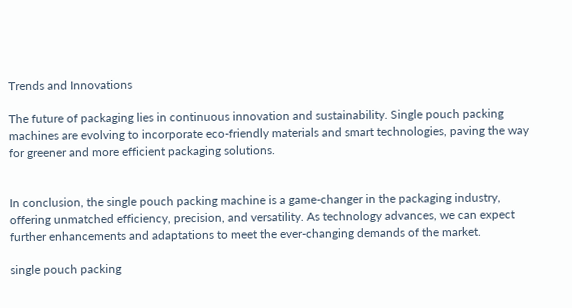Trends and Innovations

The future of packaging lies in continuous innovation and sustainability. Single pouch packing machines are evolving to incorporate eco-friendly materials and smart technologies, paving the way for greener and more efficient packaging solutions.


In conclusion, the single pouch packing machine is a game-changer in the packaging industry, offering unmatched efficiency, precision, and versatility. As technology advances, we can expect further enhancements and adaptations to meet the ever-changing demands of the market.

single pouch packing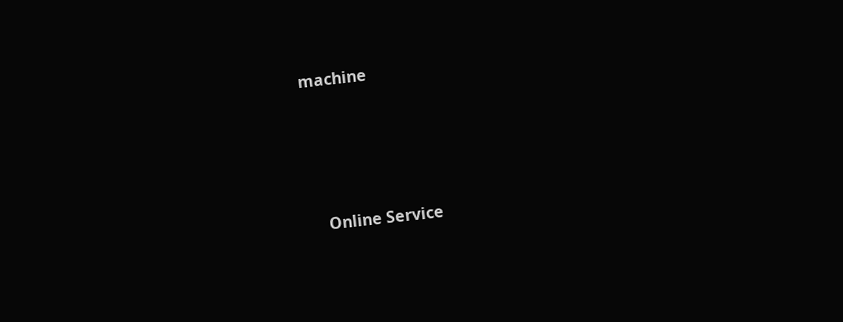machine




    Online Service